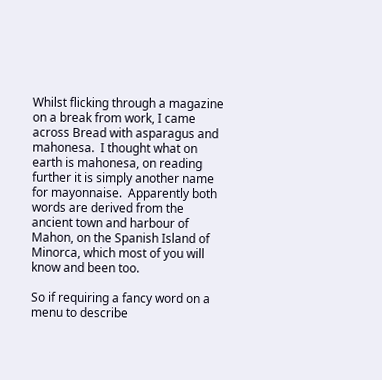Whilst flicking through a magazine on a break from work, I came across Bread with asparagus and mahonesa.  I thought what on earth is mahonesa, on reading further it is simply another name for mayonnaise.  Apparently both words are derived from the ancient town and harbour of Mahon, on the Spanish Island of Minorca, which most of you will know and been too.

So if requiring a fancy word on a menu to describe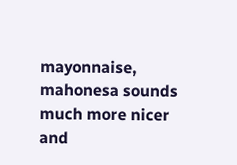mayonnaise, mahonesa sounds much more nicer and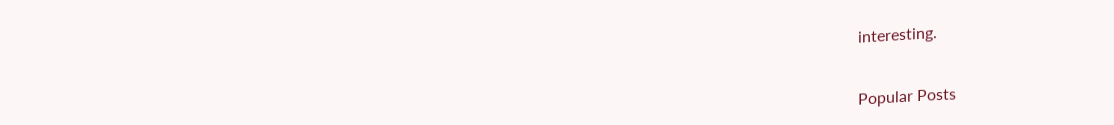interesting.


Popular Posts